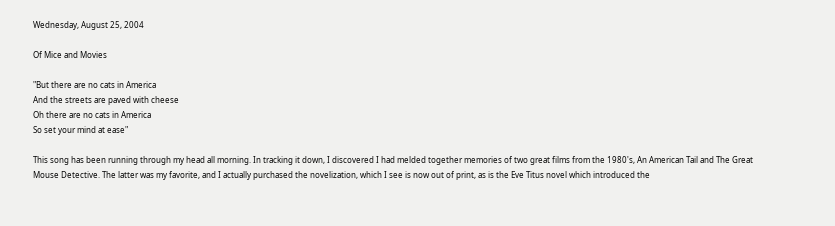Wednesday, August 25, 2004

Of Mice and Movies

"But there are no cats in America
And the streets are paved with cheese
Oh there are no cats in America
So set your mind at ease"

This song has been running through my head all morning. In tracking it down, I discovered I had melded together memories of two great films from the 1980's, An American Tail and The Great Mouse Detective. The latter was my favorite, and I actually purchased the novelization, which I see is now out of print, as is the Eve Titus novel which introduced the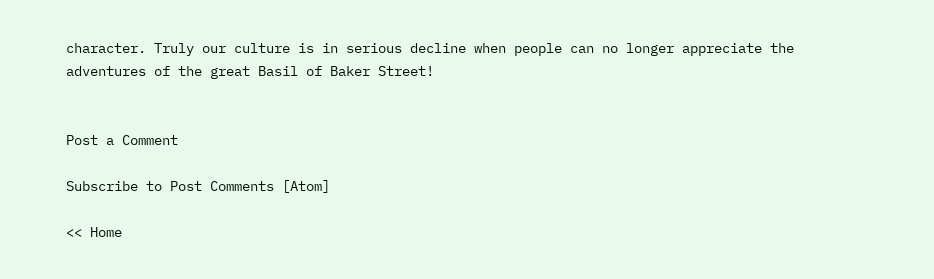character. Truly our culture is in serious decline when people can no longer appreciate the adventures of the great Basil of Baker Street!


Post a Comment

Subscribe to Post Comments [Atom]

<< Home